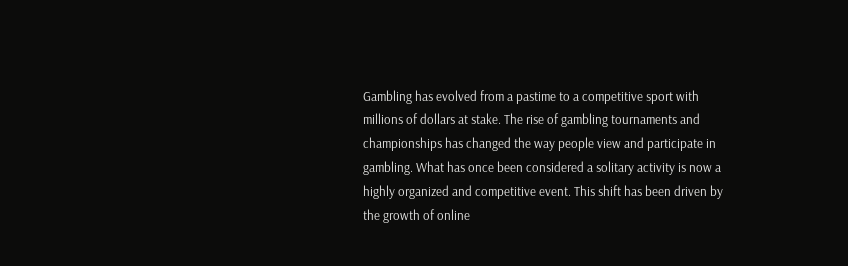Gambling has evolved from a pastime to a competitive sport with millions of dollars at stake. The rise of gambling tournaments and championships has changed the way people view and participate in gambling. What has once been considered a solitary activity is now a highly organized and competitive event. This shift has been driven by the growth of online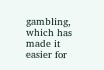gambling, which has made it easier for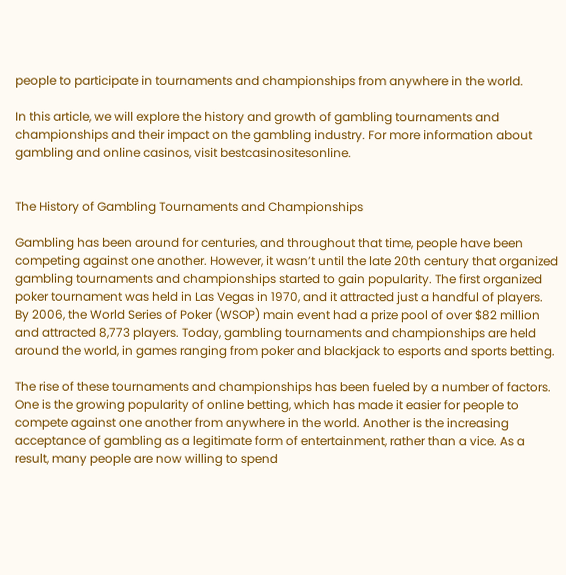people to participate in tournaments and championships from anywhere in the world.

In this article, we will explore the history and growth of gambling tournaments and championships and their impact on the gambling industry. For more information about gambling and online casinos, visit bestcasinositesonline.


The History of Gambling Tournaments and Championships

Gambling has been around for centuries, and throughout that time, people have been competing against one another. However, it wasn’t until the late 20th century that organized gambling tournaments and championships started to gain popularity. The first organized poker tournament was held in Las Vegas in 1970, and it attracted just a handful of players. By 2006, the World Series of Poker (WSOP) main event had a prize pool of over $82 million and attracted 8,773 players. Today, gambling tournaments and championships are held around the world, in games ranging from poker and blackjack to esports and sports betting.

The rise of these tournaments and championships has been fueled by a number of factors. One is the growing popularity of online betting, which has made it easier for people to compete against one another from anywhere in the world. Another is the increasing acceptance of gambling as a legitimate form of entertainment, rather than a vice. As a result, many people are now willing to spend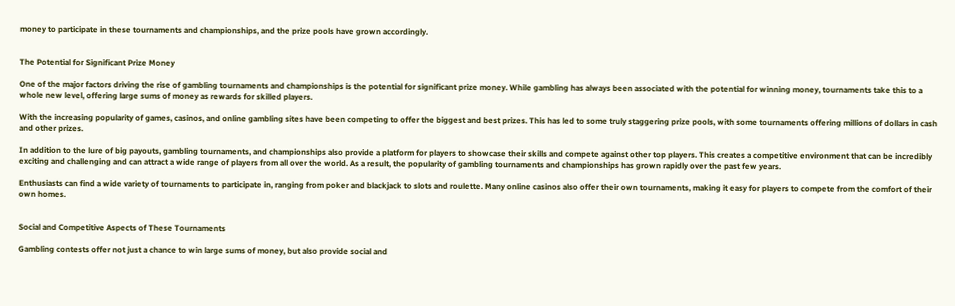money to participate in these tournaments and championships, and the prize pools have grown accordingly.


The Potential for Significant Prize Money

One of the major factors driving the rise of gambling tournaments and championships is the potential for significant prize money. While gambling has always been associated with the potential for winning money, tournaments take this to a whole new level, offering large sums of money as rewards for skilled players.

With the increasing popularity of games, casinos, and online gambling sites have been competing to offer the biggest and best prizes. This has led to some truly staggering prize pools, with some tournaments offering millions of dollars in cash and other prizes.

In addition to the lure of big payouts, gambling tournaments, and championships also provide a platform for players to showcase their skills and compete against other top players. This creates a competitive environment that can be incredibly exciting and challenging and can attract a wide range of players from all over the world. As a result, the popularity of gambling tournaments and championships has grown rapidly over the past few years.

Enthusiasts can find a wide variety of tournaments to participate in, ranging from poker and blackjack to slots and roulette. Many online casinos also offer their own tournaments, making it easy for players to compete from the comfort of their own homes.


Social and Competitive Aspects of These Tournaments

Gambling contests offer not just a chance to win large sums of money, but also provide social and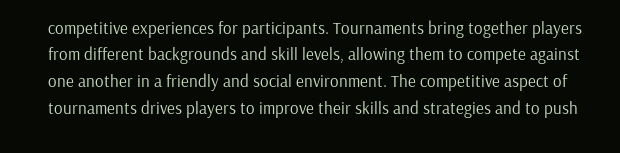competitive experiences for participants. Tournaments bring together players from different backgrounds and skill levels, allowing them to compete against one another in a friendly and social environment. The competitive aspect of tournaments drives players to improve their skills and strategies and to push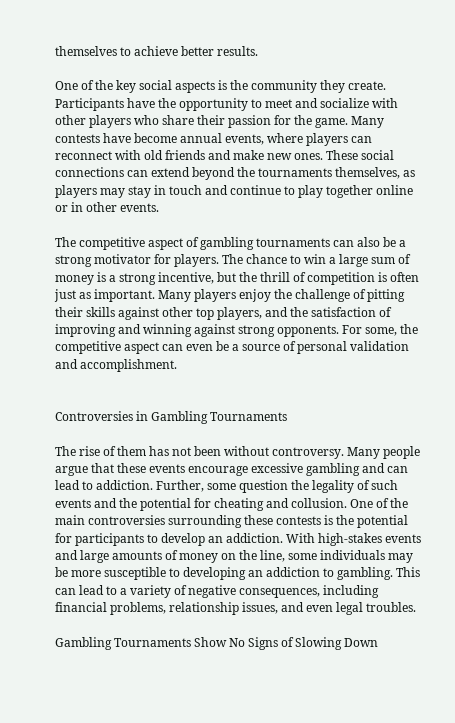themselves to achieve better results.

One of the key social aspects is the community they create. Participants have the opportunity to meet and socialize with other players who share their passion for the game. Many contests have become annual events, where players can reconnect with old friends and make new ones. These social connections can extend beyond the tournaments themselves, as players may stay in touch and continue to play together online or in other events.

The competitive aspect of gambling tournaments can also be a strong motivator for players. The chance to win a large sum of money is a strong incentive, but the thrill of competition is often just as important. Many players enjoy the challenge of pitting their skills against other top players, and the satisfaction of improving and winning against strong opponents. For some, the competitive aspect can even be a source of personal validation and accomplishment.


Controversies in Gambling Tournaments

The rise of them has not been without controversy. Many people argue that these events encourage excessive gambling and can lead to addiction. Further, some question the legality of such events and the potential for cheating and collusion. One of the main controversies surrounding these contests is the potential for participants to develop an addiction. With high-stakes events and large amounts of money on the line, some individuals may be more susceptible to developing an addiction to gambling. This can lead to a variety of negative consequences, including financial problems, relationship issues, and even legal troubles.

Gambling Tournaments Show No Signs of Slowing Down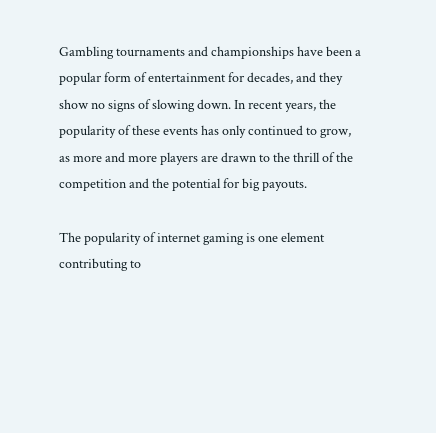Gambling tournaments and championships have been a popular form of entertainment for decades, and they show no signs of slowing down. In recent years, the popularity of these events has only continued to grow, as more and more players are drawn to the thrill of the competition and the potential for big payouts.

The popularity of internet gaming is one element contributing to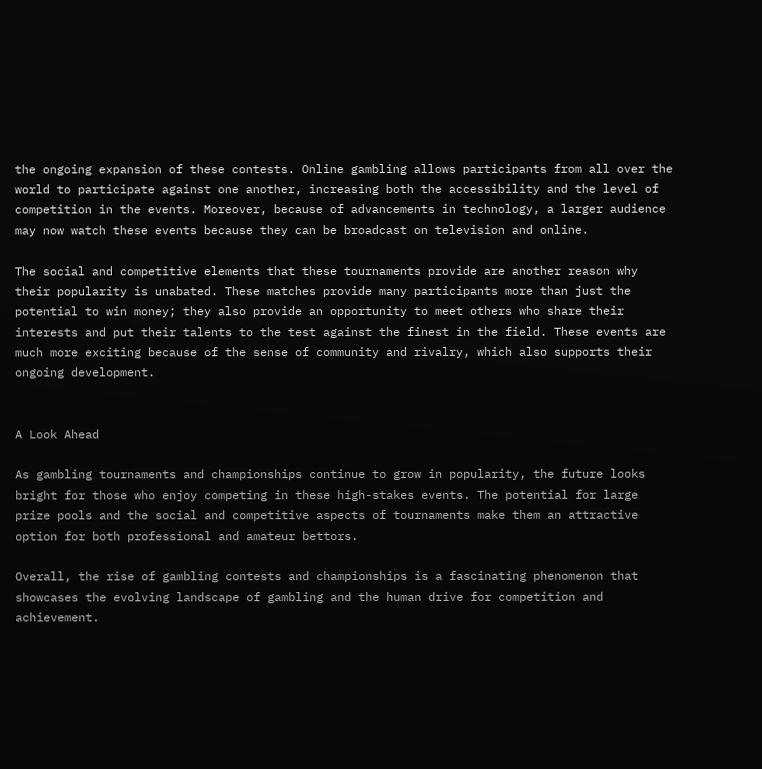the ongoing expansion of these contests. Online gambling allows participants from all over the world to participate against one another, increasing both the accessibility and the level of competition in the events. Moreover, because of advancements in technology, a larger audience may now watch these events because they can be broadcast on television and online.

The social and competitive elements that these tournaments provide are another reason why their popularity is unabated. These matches provide many participants more than just the potential to win money; they also provide an opportunity to meet others who share their interests and put their talents to the test against the finest in the field. These events are much more exciting because of the sense of community and rivalry, which also supports their ongoing development.


A Look Ahead

As gambling tournaments and championships continue to grow in popularity, the future looks bright for those who enjoy competing in these high-stakes events. The potential for large prize pools and the social and competitive aspects of tournaments make them an attractive option for both professional and amateur bettors.

Overall, the rise of gambling contests and championships is a fascinating phenomenon that showcases the evolving landscape of gambling and the human drive for competition and achievement.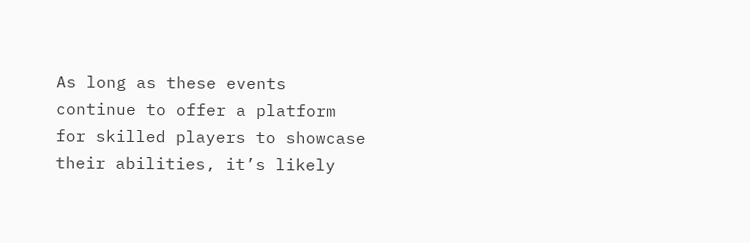As long as these events continue to offer a platform for skilled players to showcase their abilities, it’s likely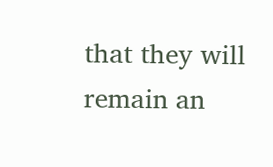that they will remain an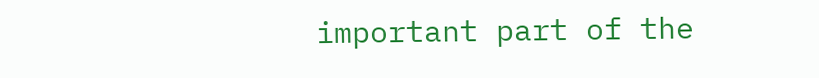important part of the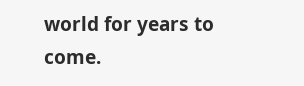world for years to come.